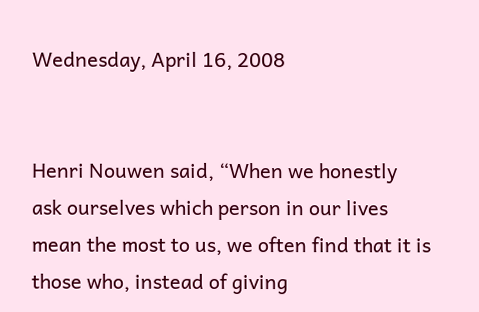Wednesday, April 16, 2008


Henri Nouwen said, “When we honestly ask ourselves which person in our lives mean the most to us, we often find that it is those who, instead of giving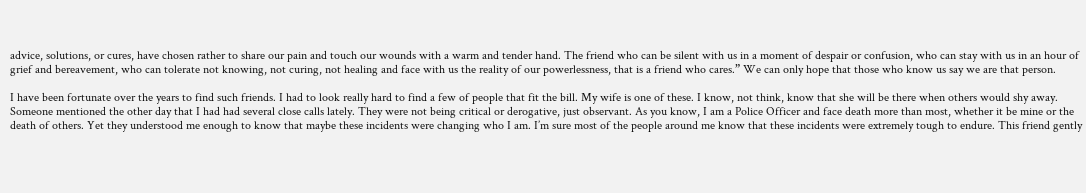advice, solutions, or cures, have chosen rather to share our pain and touch our wounds with a warm and tender hand. The friend who can be silent with us in a moment of despair or confusion, who can stay with us in an hour of grief and bereavement, who can tolerate not knowing, not curing, not healing and face with us the reality of our powerlessness, that is a friend who cares.” We can only hope that those who know us say we are that person.

I have been fortunate over the years to find such friends. I had to look really hard to find a few of people that fit the bill. My wife is one of these. I know, not think, know that she will be there when others would shy away. Someone mentioned the other day that I had had several close calls lately. They were not being critical or derogative, just observant. As you know, I am a Police Officer and face death more than most, whether it be mine or the death of others. Yet they understood me enough to know that maybe these incidents were changing who I am. I’m sure most of the people around me know that these incidents were extremely tough to endure. This friend gently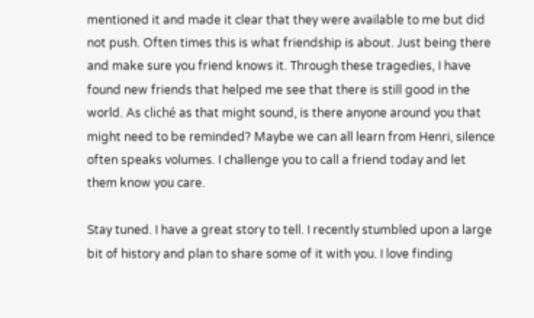mentioned it and made it clear that they were available to me but did not push. Often times this is what friendship is about. Just being there and make sure you friend knows it. Through these tragedies, I have found new friends that helped me see that there is still good in the world. As cliché as that might sound, is there anyone around you that might need to be reminded? Maybe we can all learn from Henri, silence often speaks volumes. I challenge you to call a friend today and let them know you care.

Stay tuned. I have a great story to tell. I recently stumbled upon a large bit of history and plan to share some of it with you. I love finding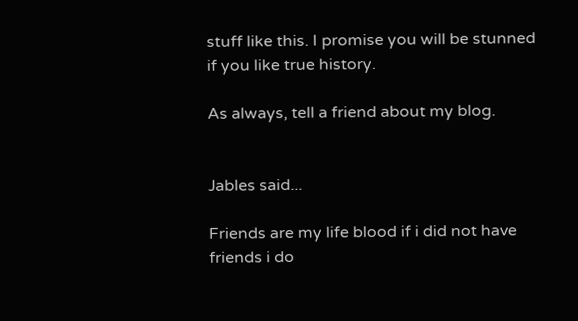stuff like this. I promise you will be stunned if you like true history.

As always, tell a friend about my blog.


Jables said...

Friends are my life blood if i did not have friends i do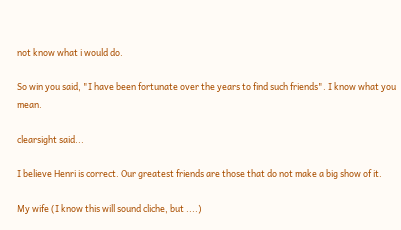not know what i would do.

So win you said, "I have been fortunate over the years to find such friends". I know what you mean.

clearsight said...

I believe Henri is correct. Our greatest friends are those that do not make a big show of it.

My wife (I know this will sound cliche, but ....)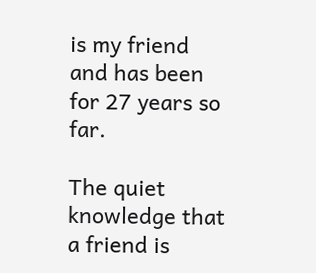is my friend and has been for 27 years so far.

The quiet knowledge that a friend is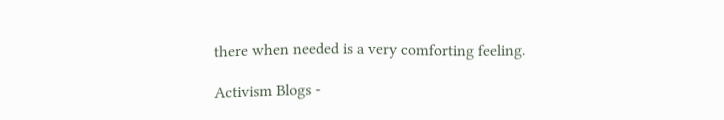there when needed is a very comforting feeling.

Activism Blogs -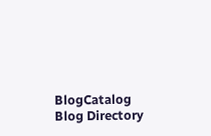BlogCatalog Blog Directory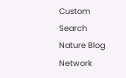Custom Search
Nature Blog Network